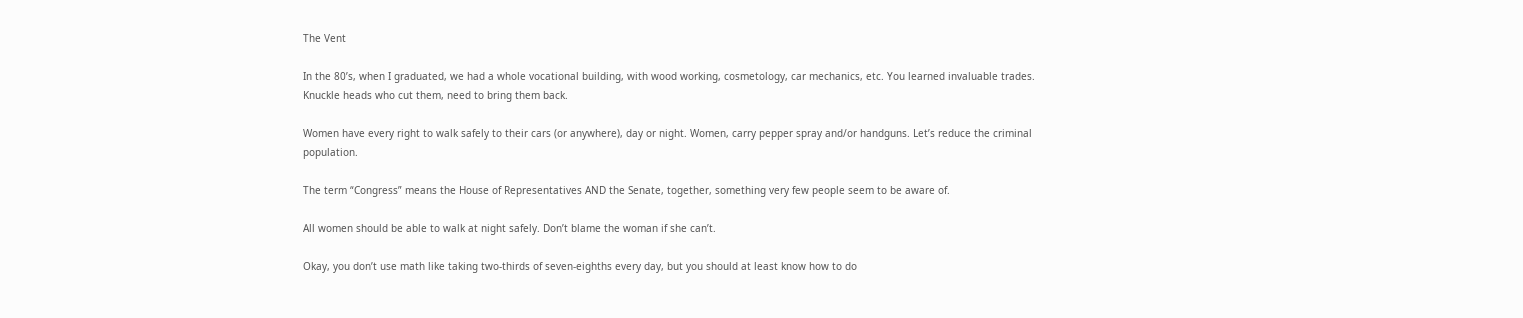The Vent

In the 80’s, when I graduated, we had a whole vocational building, with wood working, cosmetology, car mechanics, etc. You learned invaluable trades. Knuckle heads who cut them, need to bring them back.

Women have every right to walk safely to their cars (or anywhere), day or night. Women, carry pepper spray and/or handguns. Let’s reduce the criminal population.

The term “Congress” means the House of Representatives AND the Senate, together, something very few people seem to be aware of.

All women should be able to walk at night safely. Don’t blame the woman if she can’t.

Okay, you don’t use math like taking two-thirds of seven-eighths every day, but you should at least know how to do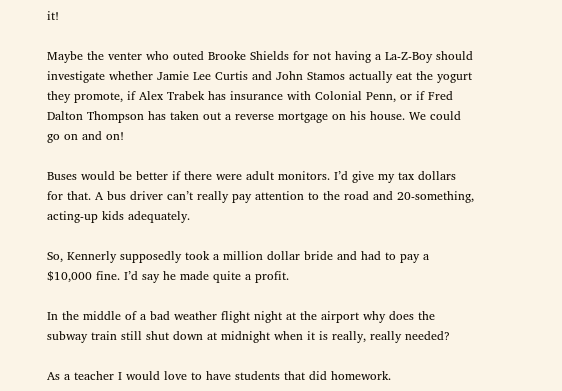it!

Maybe the venter who outed Brooke Shields for not having a La-Z-Boy should investigate whether Jamie Lee Curtis and John Stamos actually eat the yogurt they promote, if Alex Trabek has insurance with Colonial Penn, or if Fred Dalton Thompson has taken out a reverse mortgage on his house. We could go on and on!

Buses would be better if there were adult monitors. I’d give my tax dollars for that. A bus driver can’t really pay attention to the road and 20-something, acting-up kids adequately.

So, Kennerly supposedly took a million dollar bride and had to pay a $10,000 fine. I’d say he made quite a profit.

In the middle of a bad weather flight night at the airport why does the subway train still shut down at midnight when it is really, really needed?

As a teacher I would love to have students that did homework.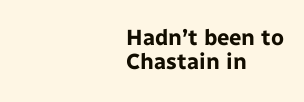Hadn’t been to Chastain in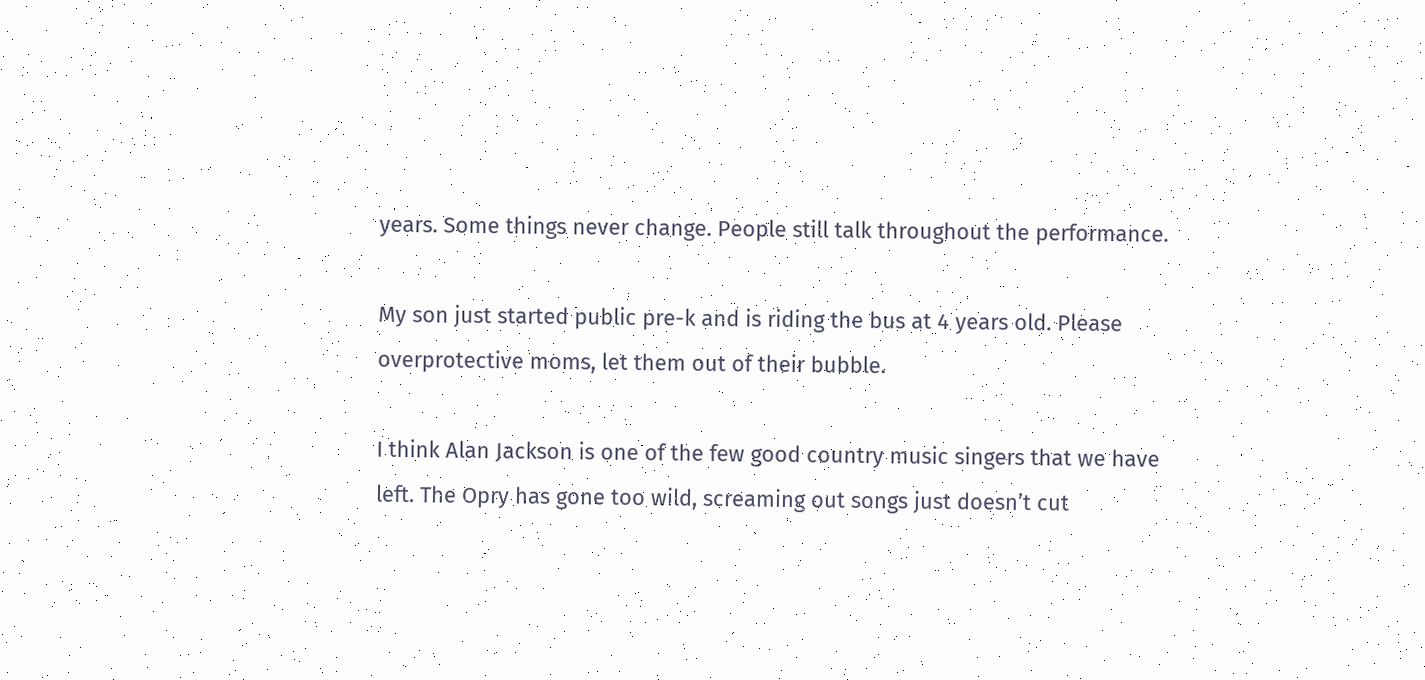years. Some things never change. People still talk throughout the performance.

My son just started public pre-k and is riding the bus at 4 years old. Please overprotective moms, let them out of their bubble.

I think Alan Jackson is one of the few good country music singers that we have left. The Opry has gone too wild, screaming out songs just doesn’t cut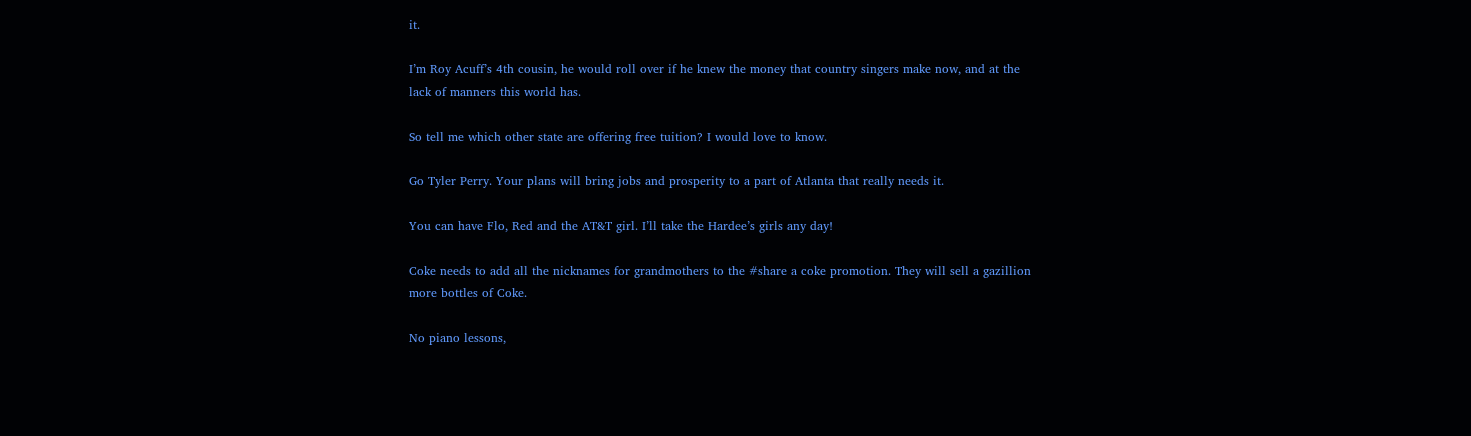it.

I’m Roy Acuff’s 4th cousin, he would roll over if he knew the money that country singers make now, and at the lack of manners this world has.

So tell me which other state are offering free tuition? I would love to know.

Go Tyler Perry. Your plans will bring jobs and prosperity to a part of Atlanta that really needs it.

You can have Flo, Red and the AT&T girl. I’ll take the Hardee’s girls any day!

Coke needs to add all the nicknames for grandmothers to the #share a coke promotion. They will sell a gazillion more bottles of Coke.

No piano lessons,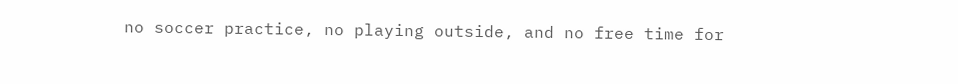no soccer practice, no playing outside, and no free time for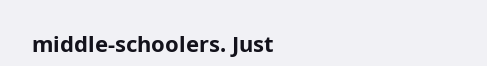middle-schoolers. Just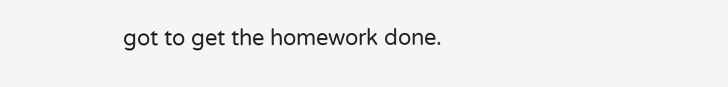got to get the homework done.